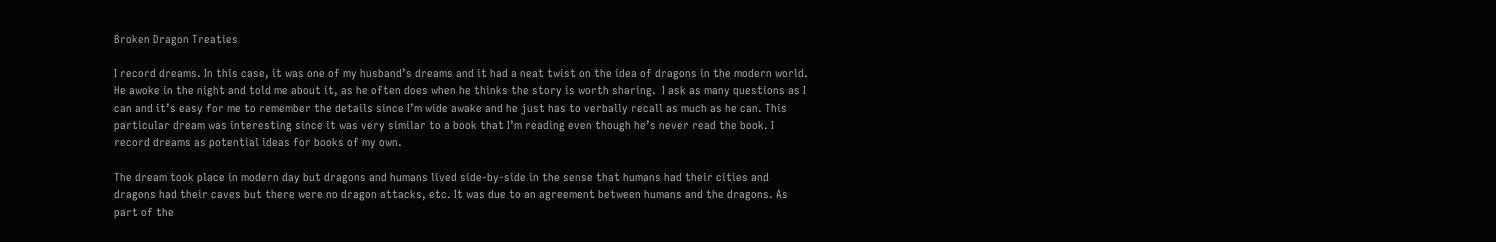Broken Dragon Treaties

I record dreams. In this case, it was one of my husband’s dreams and it had a neat twist on the idea of dragons in the modern world. He awoke in the night and told me about it, as he often does when he thinks the story is worth sharing.  I ask as many questions as I can and it’s easy for me to remember the details since I’m wide awake and he just has to verbally recall as much as he can. This particular dream was interesting since it was very similar to a book that I’m reading even though he’s never read the book. I record dreams as potential ideas for books of my own.

The dream took place in modern day but dragons and humans lived side-by-side in the sense that humans had their cities and dragons had their caves but there were no dragon attacks, etc. It was due to an agreement between humans and the dragons. As part of the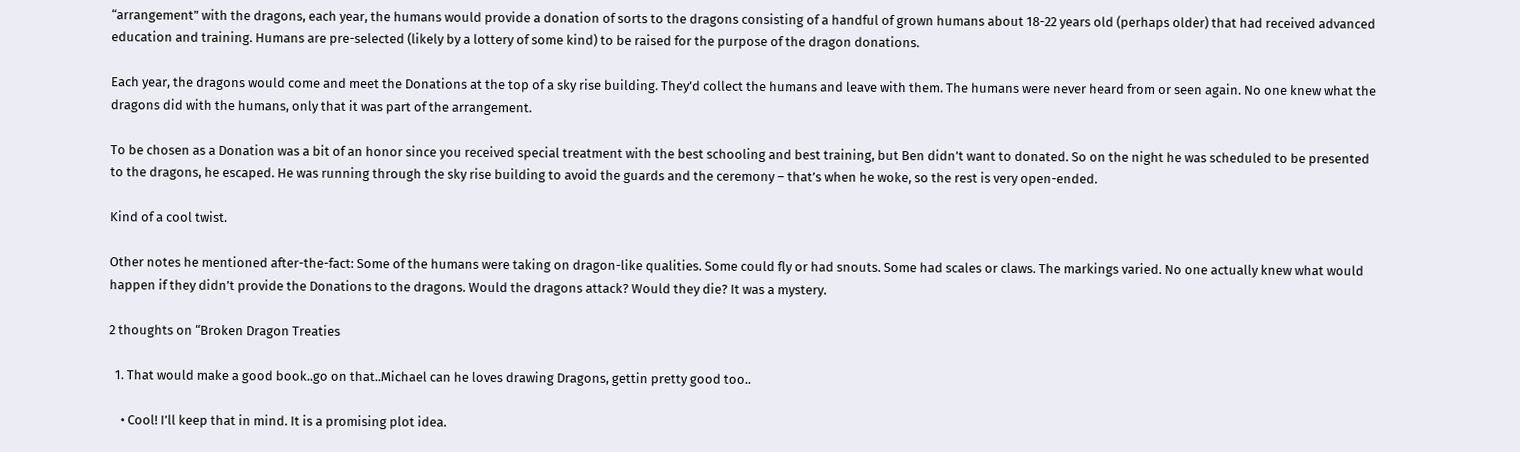“arrangement” with the dragons, each year, the humans would provide a donation of sorts to the dragons consisting of a handful of grown humans about 18-22 years old (perhaps older) that had received advanced education and training. Humans are pre-selected (likely by a lottery of some kind) to be raised for the purpose of the dragon donations.

Each year, the dragons would come and meet the Donations at the top of a sky rise building. They’d collect the humans and leave with them. The humans were never heard from or seen again. No one knew what the dragons did with the humans, only that it was part of the arrangement.

To be chosen as a Donation was a bit of an honor since you received special treatment with the best schooling and best training, but Ben didn’t want to donated. So on the night he was scheduled to be presented to the dragons, he escaped. He was running through the sky rise building to avoid the guards and the ceremony – that’s when he woke, so the rest is very open-ended.

Kind of a cool twist.

Other notes he mentioned after-the-fact: Some of the humans were taking on dragon-like qualities. Some could fly or had snouts. Some had scales or claws. The markings varied. No one actually knew what would happen if they didn’t provide the Donations to the dragons. Would the dragons attack? Would they die? It was a mystery.

2 thoughts on “Broken Dragon Treaties

  1. That would make a good book..go on that..Michael can he loves drawing Dragons, gettin pretty good too..

    • Cool! I’ll keep that in mind. It is a promising plot idea.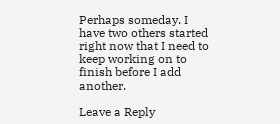Perhaps someday. I have two others started right now that I need to keep working on to finish before I add another.

Leave a Reply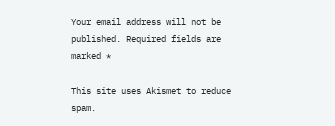Your email address will not be published. Required fields are marked *

This site uses Akismet to reduce spam.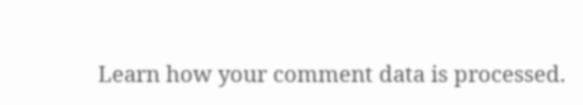Learn how your comment data is processed.